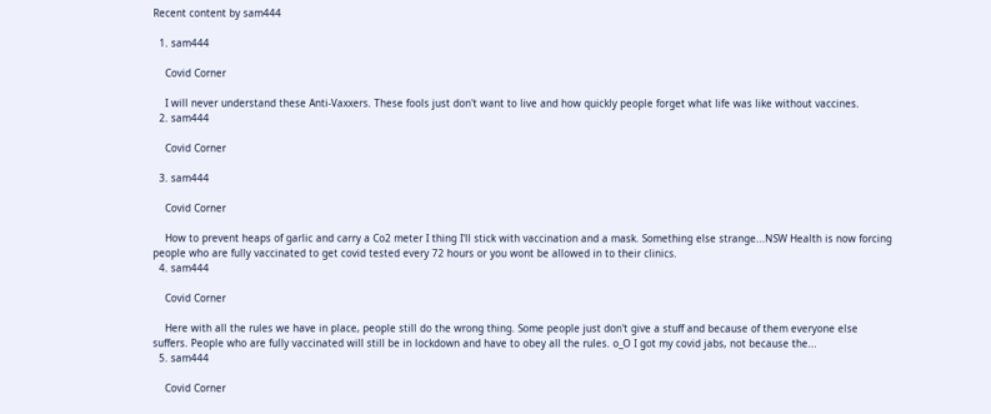Recent content by sam444

  1. sam444

    Covid Corner

    I will never understand these Anti-Vaxxers. These fools just don't want to live and how quickly people forget what life was like without vaccines.
  2. sam444

    Covid Corner

  3. sam444

    Covid Corner

    How to prevent heaps of garlic and carry a Co2 meter I thing I'll stick with vaccination and a mask. Something else strange...NSW Health is now forcing people who are fully vaccinated to get covid tested every 72 hours or you wont be allowed in to their clinics.
  4. sam444

    Covid Corner

    Here with all the rules we have in place, people still do the wrong thing. Some people just don't give a stuff and because of them everyone else suffers. People who are fully vaccinated will still be in lockdown and have to obey all the rules. o_O I got my covid jabs, not because the...
  5. sam444

    Covid Corner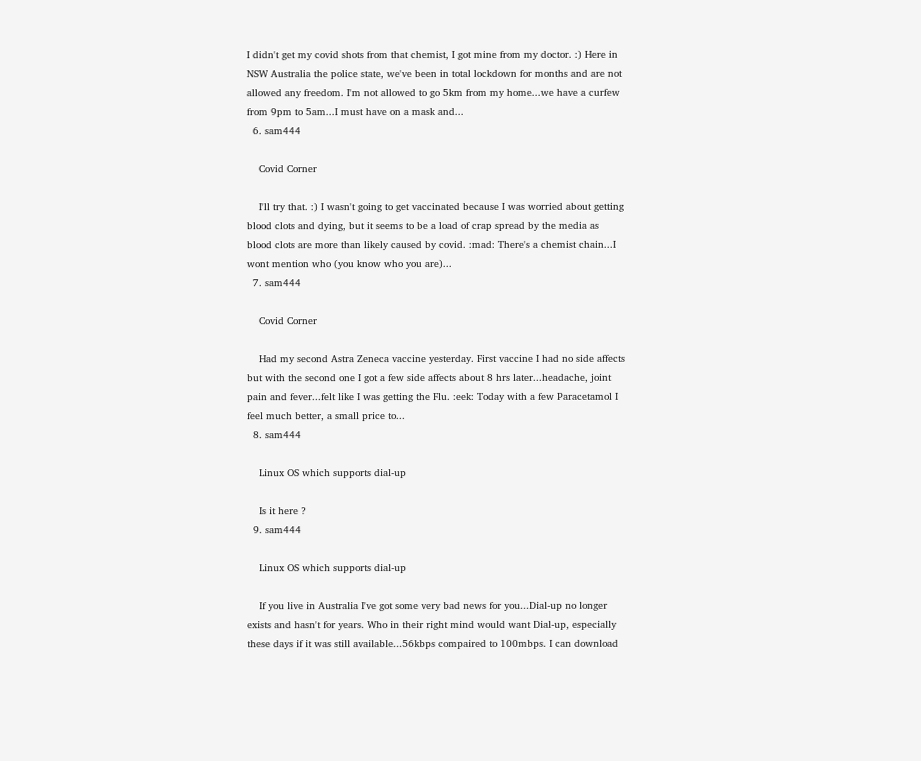I didn't get my covid shots from that chemist, I got mine from my doctor. :) Here in NSW Australia the police state, we've been in total lockdown for months and are not allowed any freedom. I'm not allowed to go 5km from my home...we have a curfew from 9pm to 5am...I must have on a mask and...
  6. sam444

    Covid Corner

    I'll try that. :) I wasn't going to get vaccinated because I was worried about getting blood clots and dying, but it seems to be a load of crap spread by the media as blood clots are more than likely caused by covid. :mad: There's a chemist chain...I wont mention who (you know who you are)...
  7. sam444

    Covid Corner

    Had my second Astra Zeneca vaccine yesterday. First vaccine I had no side affects but with the second one I got a few side affects about 8 hrs later...headache, joint pain and fever...felt like I was getting the Flu. :eek: Today with a few Paracetamol I feel much better, a small price to...
  8. sam444

    Linux OS which supports dial-up

    Is it here ?
  9. sam444

    Linux OS which supports dial-up

    If you live in Australia I've got some very bad news for you...Dial-up no longer exists and hasn't for years. Who in their right mind would want Dial-up, especially these days if it was still available...56kbps compaired to 100mbps. I can download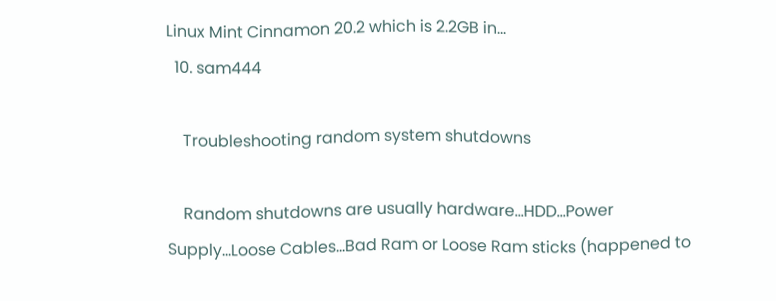Linux Mint Cinnamon 20.2 which is 2.2GB in...
  10. sam444

    Troubleshooting random system shutdowns

    Random shutdowns are usually hardware...HDD...Power Supply...Loose Cables...Bad Ram or Loose Ram sticks (happened to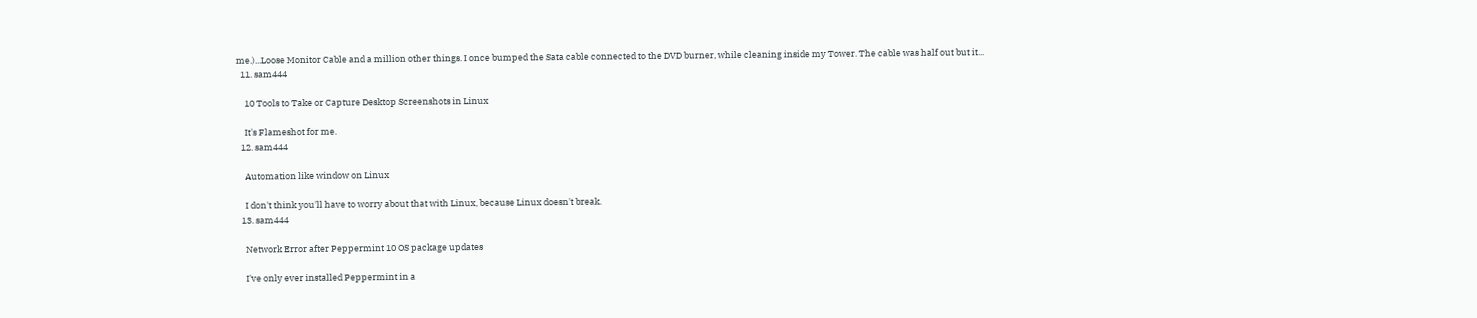me.)...Loose Monitor Cable and a million other things. I once bumped the Sata cable connected to the DVD burner, while cleaning inside my Tower. The cable was half out but it...
  11. sam444

    10 Tools to Take or Capture Desktop Screenshots in Linux

    It's Flameshot for me.
  12. sam444

    Automation like window on Linux

    I don't think you'll have to worry about that with Linux, because Linux doesn't break.
  13. sam444

    Network Error after Peppermint 10 OS package updates

    I've only ever installed Peppermint in a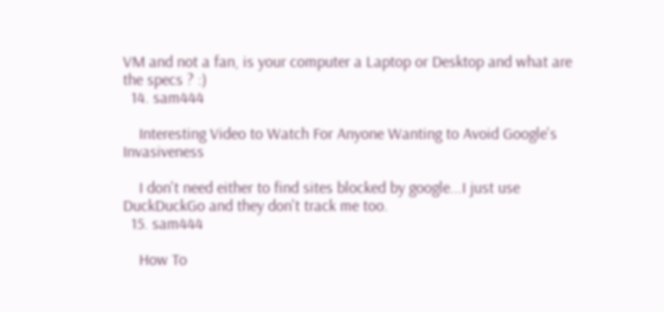VM and not a fan, is your computer a Laptop or Desktop and what are the specs ? :)
  14. sam444

    Interesting Video to Watch For Anyone Wanting to Avoid Google's Invasiveness

    I don't need either to find sites blocked by google...I just use DuckDuckGo and they don't track me too.
  15. sam444

    How To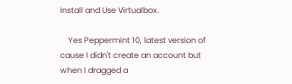Install and Use Virtualbox.

    Yes Peppermint 10, latest version of cause I didn't create an account but when I dragged a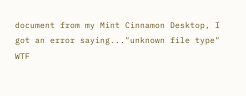document from my Mint Cinnamon Desktop, I got an error saying..."unknown file type" WTF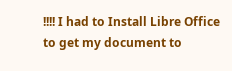!!!! I had to Install Libre Office to get my document to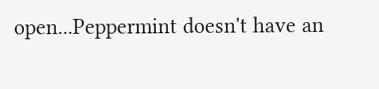open...Peppermint doesn't have an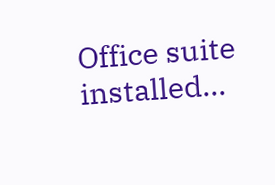Office suite installed...